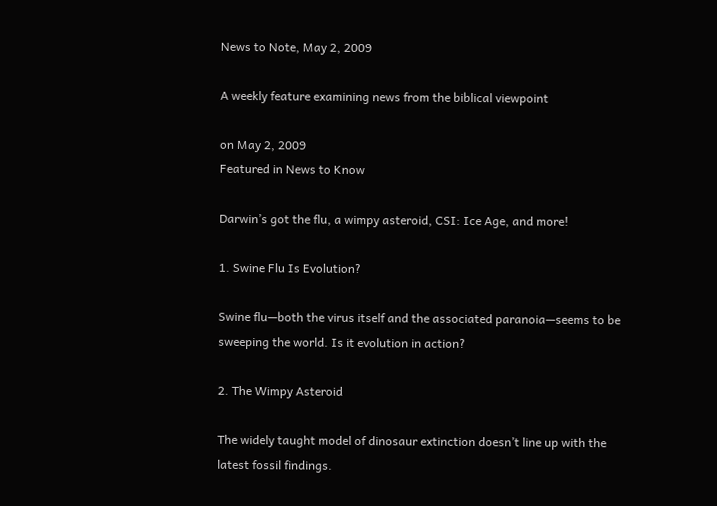News to Note, May 2, 2009

A weekly feature examining news from the biblical viewpoint

on May 2, 2009
Featured in News to Know

Darwin’s got the flu, a wimpy asteroid, CSI: Ice Age, and more!

1. Swine Flu Is Evolution?

Swine flu—both the virus itself and the associated paranoia—seems to be sweeping the world. Is it evolution in action?

2. The Wimpy Asteroid

The widely taught model of dinosaur extinction doesn’t line up with the latest fossil findings.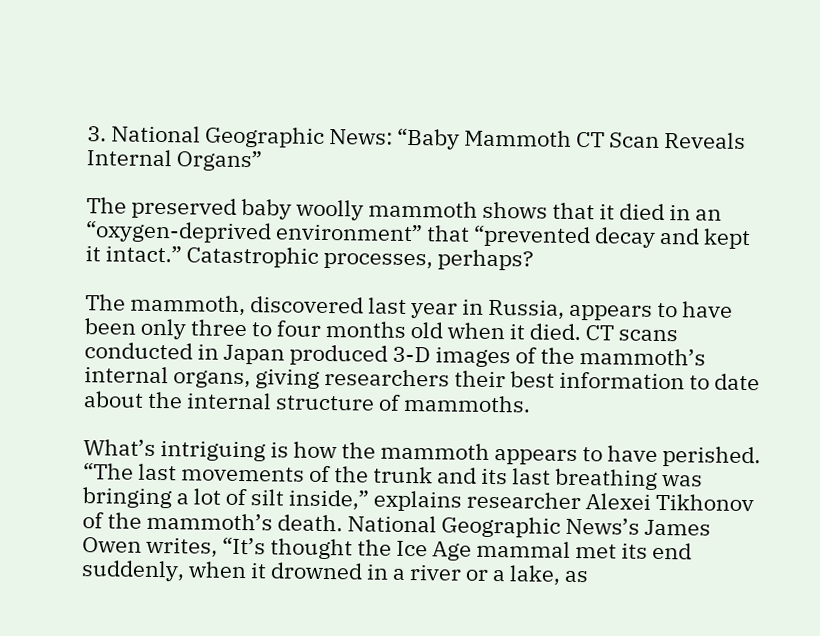3. National Geographic News: “Baby Mammoth CT Scan Reveals Internal Organs”

The preserved baby woolly mammoth shows that it died in an “oxygen-deprived environment” that “prevented decay and kept it intact.” Catastrophic processes, perhaps?

The mammoth, discovered last year in Russia, appears to have been only three to four months old when it died. CT scans conducted in Japan produced 3-D images of the mammoth’s internal organs, giving researchers their best information to date about the internal structure of mammoths.

What’s intriguing is how the mammoth appears to have perished. “The last movements of the trunk and its last breathing was bringing a lot of silt inside,” explains researcher Alexei Tikhonov of the mammoth’s death. National Geographic News’s James Owen writes, “It’s thought the Ice Age mammal met its end suddenly, when it drowned in a river or a lake, as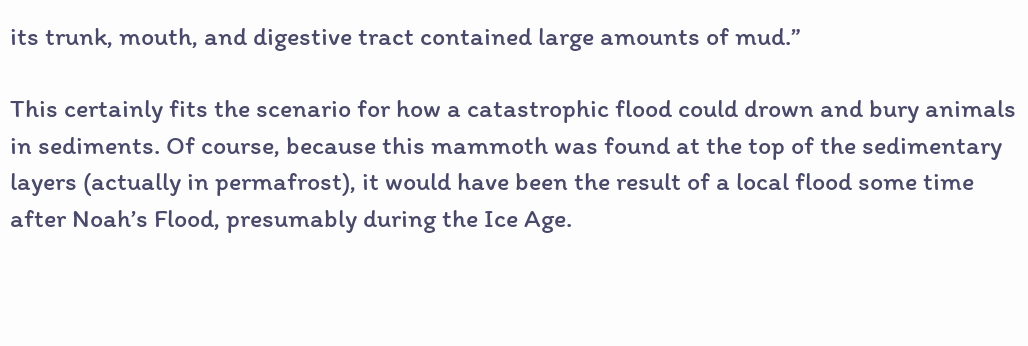its trunk, mouth, and digestive tract contained large amounts of mud.”

This certainly fits the scenario for how a catastrophic flood could drown and bury animals in sediments. Of course, because this mammoth was found at the top of the sedimentary layers (actually in permafrost), it would have been the result of a local flood some time after Noah’s Flood, presumably during the Ice Age.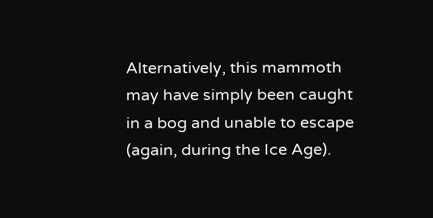Alternatively, this mammoth may have simply been caught in a bog and unable to escape (again, during the Ice Age).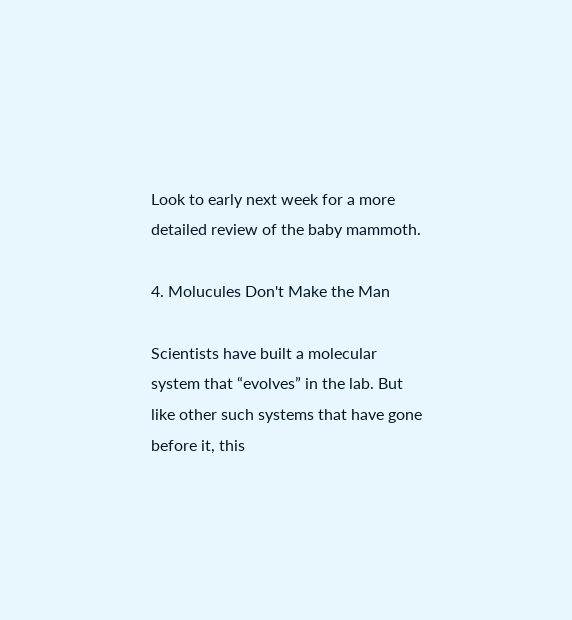Look to early next week for a more detailed review of the baby mammoth.

4. Molucules Don't Make the Man

Scientists have built a molecular system that “evolves” in the lab. But like other such systems that have gone before it, this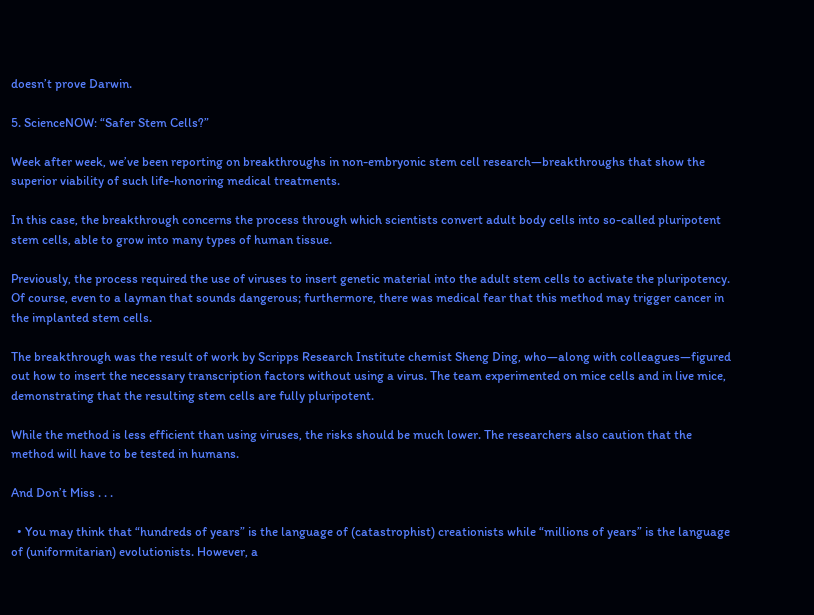doesn’t prove Darwin.

5. ScienceNOW: “Safer Stem Cells?”

Week after week, we’ve been reporting on breakthroughs in non-embryonic stem cell research—breakthroughs that show the superior viability of such life-honoring medical treatments.

In this case, the breakthrough concerns the process through which scientists convert adult body cells into so-called pluripotent stem cells, able to grow into many types of human tissue.

Previously, the process required the use of viruses to insert genetic material into the adult stem cells to activate the pluripotency. Of course, even to a layman that sounds dangerous; furthermore, there was medical fear that this method may trigger cancer in the implanted stem cells.

The breakthrough was the result of work by Scripps Research Institute chemist Sheng Ding, who—along with colleagues—figured out how to insert the necessary transcription factors without using a virus. The team experimented on mice cells and in live mice, demonstrating that the resulting stem cells are fully pluripotent.

While the method is less efficient than using viruses, the risks should be much lower. The researchers also caution that the method will have to be tested in humans.

And Don’t Miss . . .

  • You may think that “hundreds of years” is the language of (catastrophist) creationists while “millions of years” is the language of (uniformitarian) evolutionists. However, a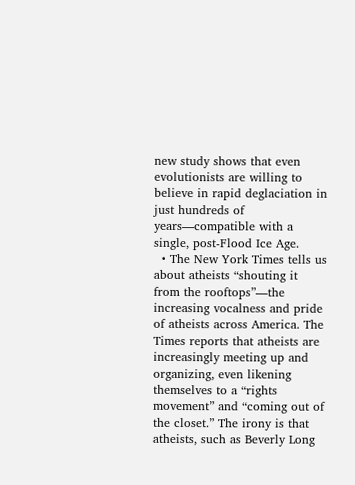new study shows that even evolutionists are willing to believe in rapid deglaciation in just hundreds of years—compatible with a single, post-Flood Ice Age.
  • The New York Times tells us about atheists “shouting it from the rooftops”—the increasing vocalness and pride of atheists across America. The Times reports that atheists are increasingly meeting up and organizing, even likening themselves to a “rights movement” and “coming out of the closet.” The irony is that atheists, such as Beverly Long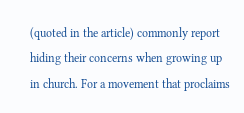(quoted in the article) commonly report hiding their concerns when growing up in church. For a movement that proclaims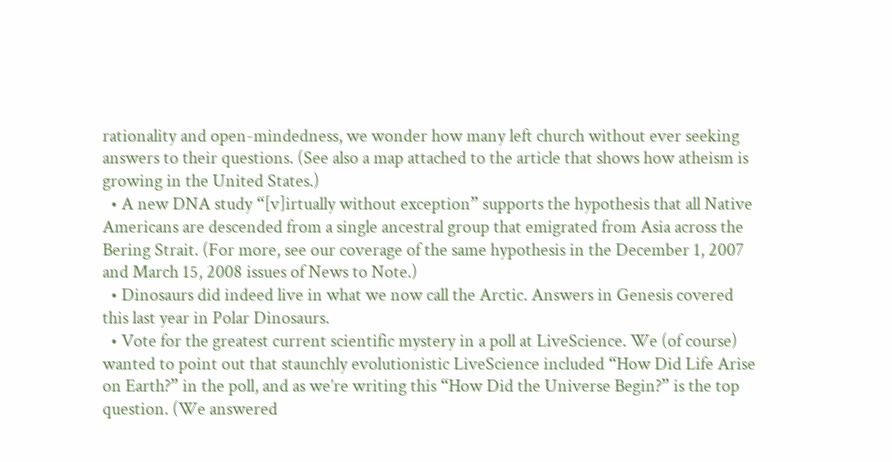rationality and open-mindedness, we wonder how many left church without ever seeking answers to their questions. (See also a map attached to the article that shows how atheism is growing in the United States.)
  • A new DNA study “[v]irtually without exception” supports the hypothesis that all Native Americans are descended from a single ancestral group that emigrated from Asia across the Bering Strait. (For more, see our coverage of the same hypothesis in the December 1, 2007 and March 15, 2008 issues of News to Note.)
  • Dinosaurs did indeed live in what we now call the Arctic. Answers in Genesis covered this last year in Polar Dinosaurs.
  • Vote for the greatest current scientific mystery in a poll at LiveScience. We (of course) wanted to point out that staunchly evolutionistic LiveScience included “How Did Life Arise on Earth?” in the poll, and as we’re writing this “How Did the Universe Begin?” is the top question. (We answered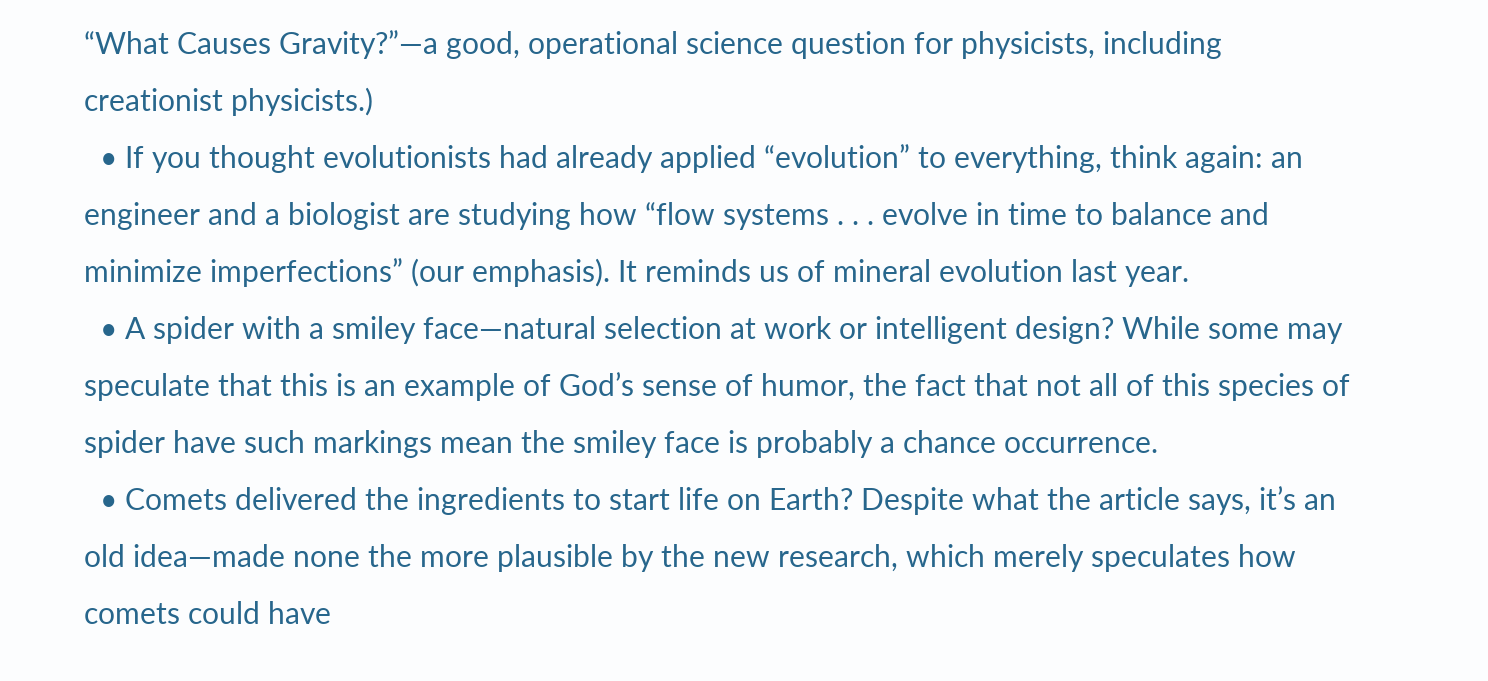“What Causes Gravity?”—a good, operational science question for physicists, including creationist physicists.)
  • If you thought evolutionists had already applied “evolution” to everything, think again: an engineer and a biologist are studying how “flow systems . . . evolve in time to balance and minimize imperfections” (our emphasis). It reminds us of mineral evolution last year.
  • A spider with a smiley face—natural selection at work or intelligent design? While some may speculate that this is an example of God’s sense of humor, the fact that not all of this species of spider have such markings mean the smiley face is probably a chance occurrence.
  • Comets delivered the ingredients to start life on Earth? Despite what the article says, it’s an old idea—made none the more plausible by the new research, which merely speculates how comets could have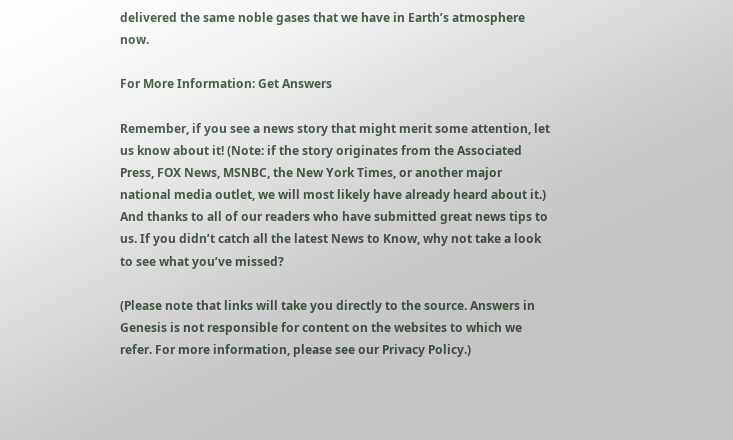delivered the same noble gases that we have in Earth’s atmosphere now.

For More Information: Get Answers

Remember, if you see a news story that might merit some attention, let us know about it! (Note: if the story originates from the Associated Press, FOX News, MSNBC, the New York Times, or another major national media outlet, we will most likely have already heard about it.) And thanks to all of our readers who have submitted great news tips to us. If you didn’t catch all the latest News to Know, why not take a look to see what you’ve missed?

(Please note that links will take you directly to the source. Answers in Genesis is not responsible for content on the websites to which we refer. For more information, please see our Privacy Policy.)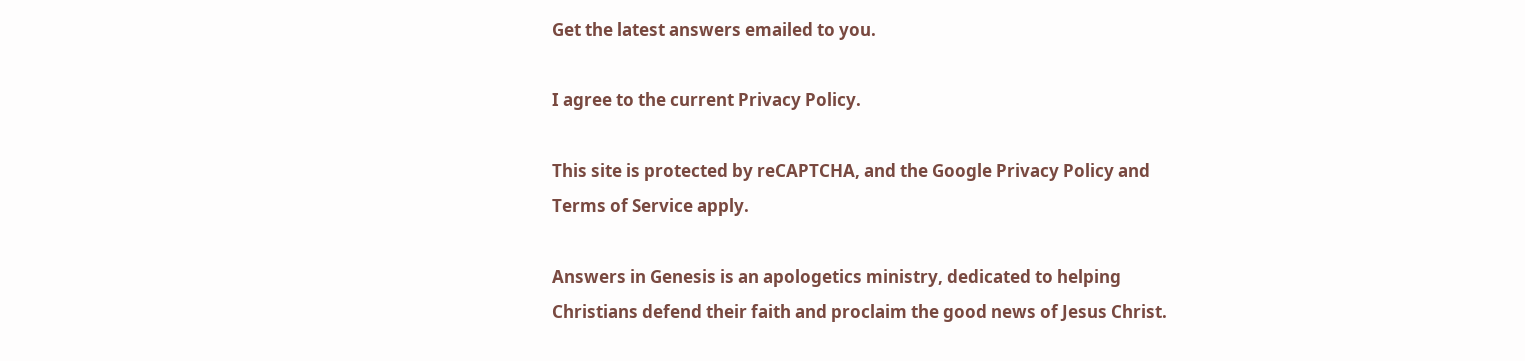Get the latest answers emailed to you.

I agree to the current Privacy Policy.

This site is protected by reCAPTCHA, and the Google Privacy Policy and Terms of Service apply.

Answers in Genesis is an apologetics ministry, dedicated to helping Christians defend their faith and proclaim the good news of Jesus Christ.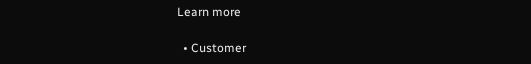Learn more

  • Customer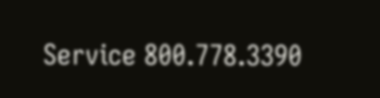Service 800.778.3390